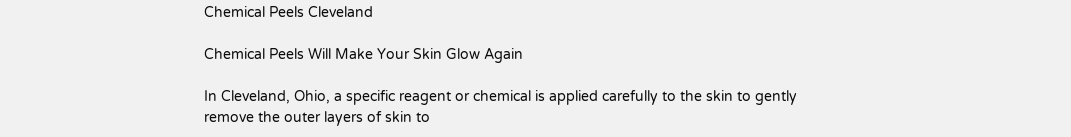Chemical Peels Cleveland

Chemical Peels Will Make Your Skin Glow Again

In Cleveland, Ohio, a specific reagent or chemical is applied carefully to the skin to gently remove the outer layers of skin to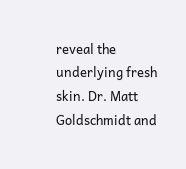reveal the underlying fresh skin. Dr. Matt Goldschmidt and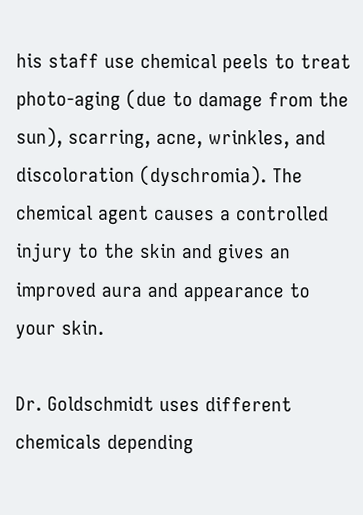his staff use chemical peels to treat photo-aging (due to damage from the sun), scarring, acne, wrinkles, and discoloration (dyschromia). The chemical agent causes a controlled injury to the skin and gives an improved aura and appearance to your skin.

Dr. Goldschmidt uses different chemicals depending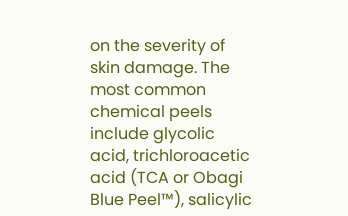on the severity of skin damage. The most common chemical peels include glycolic acid, trichloroacetic acid (TCA or Obagi Blue Peel™), salicylic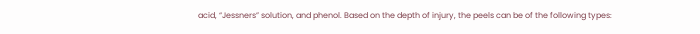acid, “Jessners” solution, and phenol. Based on the depth of injury, the peels can be of the following types: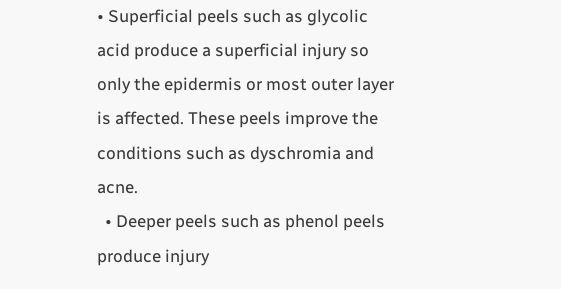• Superficial peels such as glycolic acid produce a superficial injury so only the epidermis or most outer layer is affected. These peels improve the conditions such as dyschromia and acne.
  • Deeper peels such as phenol peels produce injury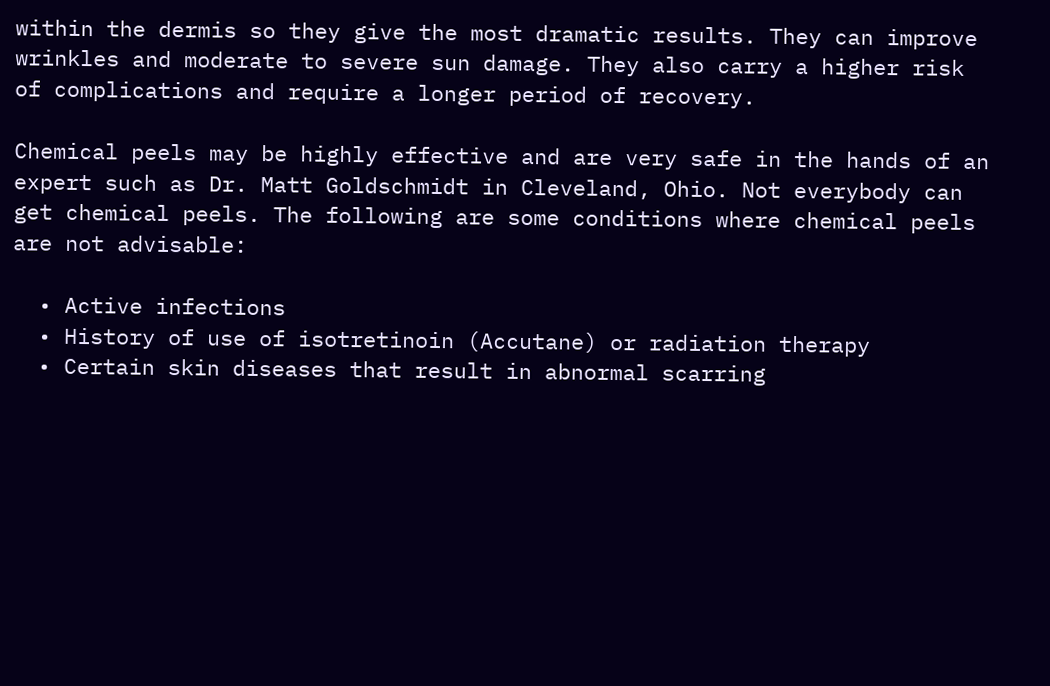within the dermis so they give the most dramatic results. They can improve wrinkles and moderate to severe sun damage. They also carry a higher risk of complications and require a longer period of recovery.

Chemical peels may be highly effective and are very safe in the hands of an expert such as Dr. Matt Goldschmidt in Cleveland, Ohio. Not everybody can get chemical peels. The following are some conditions where chemical peels are not advisable:

  • Active infections
  • History of use of isotretinoin (Accutane) or radiation therapy
  • Certain skin diseases that result in abnormal scarring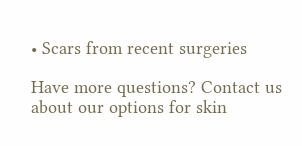• Scars from recent surgeries

Have more questions? Contact us about our options for skin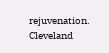rejuvenation. Cleveland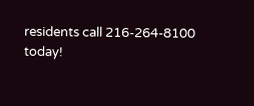residents call 216-264-8100 today!